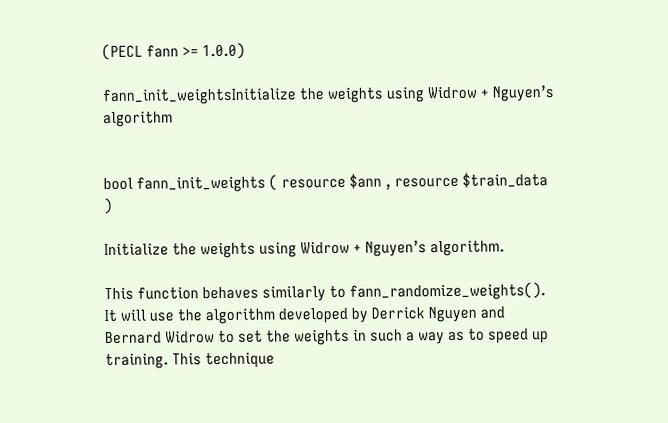(PECL fann >= 1.0.0)

fann_init_weightsInitialize the weights using Widrow + Nguyen’s algorithm


bool fann_init_weights ( resource $ann , resource $train_data )

Initialize the weights using Widrow + Nguyen’s algorithm.

This function behaves similarly to fann_randomize_weights(). It will use the algorithm developed by Derrick Nguyen and Bernard Widrow to set the weights in such a way as to speed up training. This technique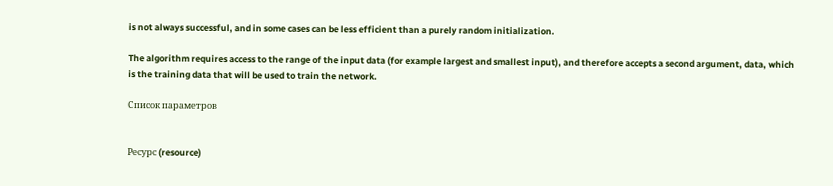is not always successful, and in some cases can be less efficient than a purely random initialization.

The algorithm requires access to the range of the input data (for example largest and smallest input), and therefore accepts a second argument, data, which is the training data that will be used to train the network.

Список параметров


Ресурс (resource)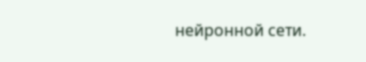нейронной сети.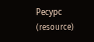Ресурс (resource)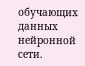обучающих данных нейронной сети.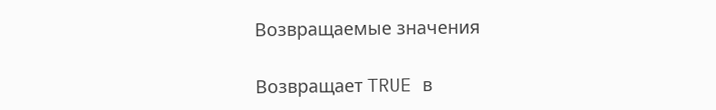Возвращаемые значения

Возвращает TRUE в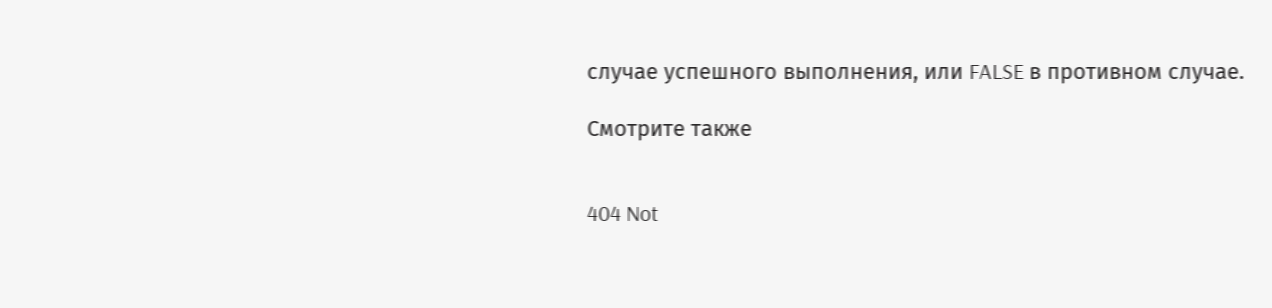случае успешного выполнения, или FALSE в противном случае.

Смотрите также


404 Not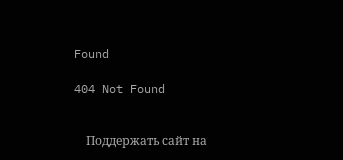Found

404 Not Found


    Поддержать сайт на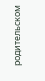родительском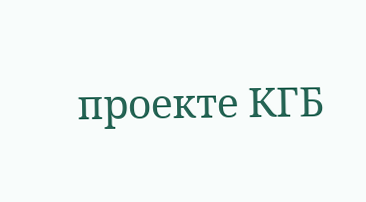проекте КГБ